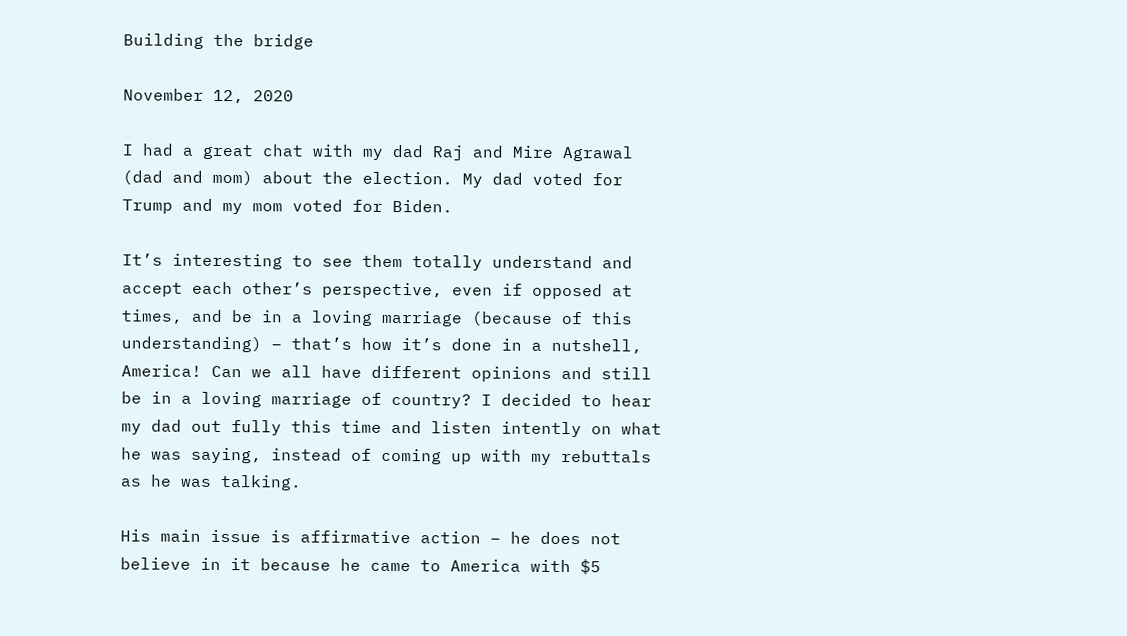Building the bridge

November 12, 2020

I had a great chat with my dad Raj and Mire Agrawal (dad and mom) about the election. My dad voted for Trump and my mom voted for Biden.

It’s interesting to see them totally understand and accept each other’s perspective, even if opposed at times, and be in a loving marriage (because of this understanding) – that’s how it’s done in a nutshell, America! Can we all have different opinions and still be in a loving marriage of country? I decided to hear my dad out fully this time and listen intently on what he was saying, instead of coming up with my rebuttals as he was talking.

His main issue is affirmative action – he does not believe in it because he came to America with $5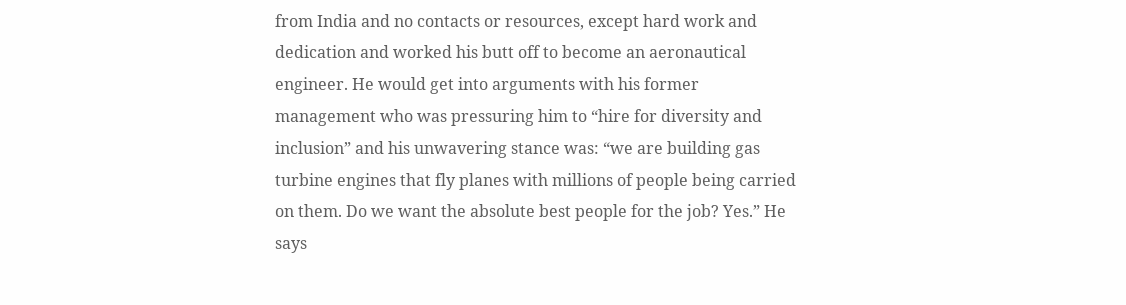from India and no contacts or resources, except hard work and dedication and worked his butt off to become an aeronautical engineer. He would get into arguments with his former management who was pressuring him to “hire for diversity and inclusion” and his unwavering stance was: “we are building gas turbine engines that fly planes with millions of people being carried on them. Do we want the absolute best people for the job? Yes.” He says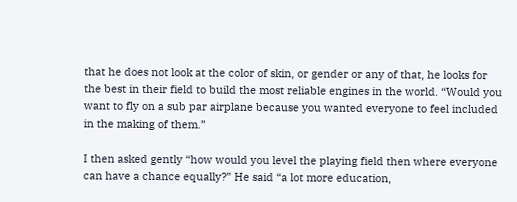that he does not look at the color of skin, or gender or any of that, he looks for the best in their field to build the most reliable engines in the world. “Would you want to fly on a sub par airplane because you wanted everyone to feel included in the making of them.”

I then asked gently “how would you level the playing field then where everyone can have a chance equally?” He said “a lot more education,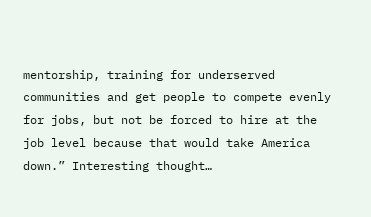mentorship, training for underserved communities and get people to compete evenly for jobs, but not be forced to hire at the job level because that would take America down.” Interesting thought…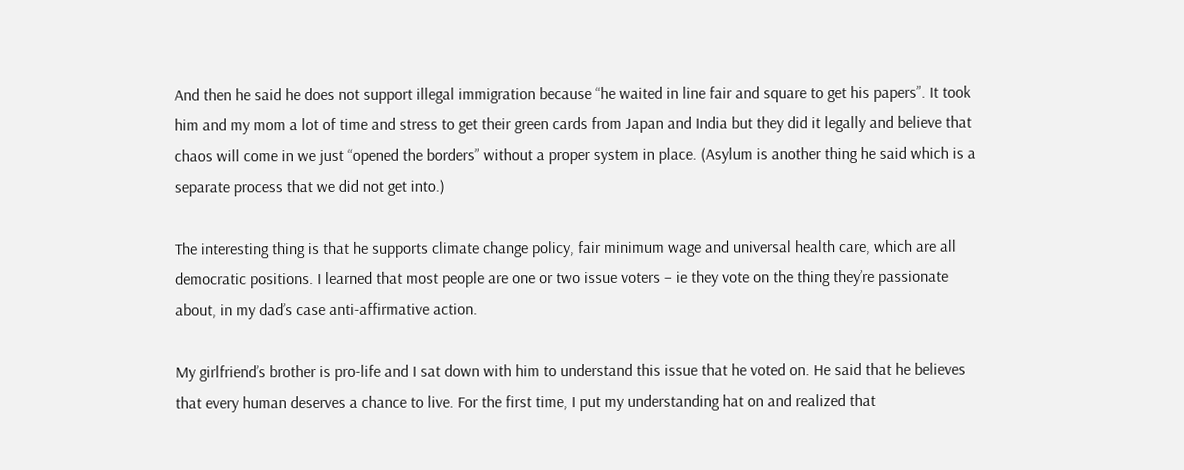And then he said he does not support illegal immigration because “he waited in line fair and square to get his papers”. It took him and my mom a lot of time and stress to get their green cards from Japan and India but they did it legally and believe that chaos will come in we just “opened the borders” without a proper system in place. (Asylum is another thing he said which is a separate process that we did not get into.)

The interesting thing is that he supports climate change policy, fair minimum wage and universal health care, which are all democratic positions. I learned that most people are one or two issue voters – ie they vote on the thing they’re passionate about, in my dad’s case anti-affirmative action.

My girlfriend’s brother is pro-life and I sat down with him to understand this issue that he voted on. He said that he believes that every human deserves a chance to live. For the first time, I put my understanding hat on and realized that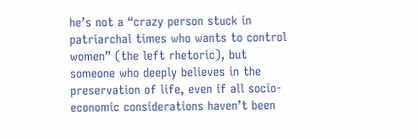he’s not a “crazy person stuck in patriarchal times who wants to control women” (the left rhetoric), but someone who deeply believes in the preservation of life, even if all socio-economic considerations haven’t been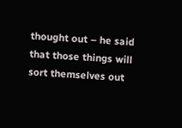thought out – he said that those things will sort themselves out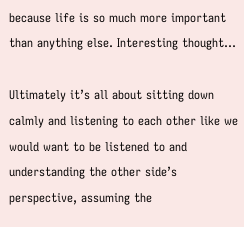because life is so much more important than anything else. Interesting thought…

Ultimately it’s all about sitting down calmly and listening to each other like we would want to be listened to and understanding the other side’s perspective, assuming the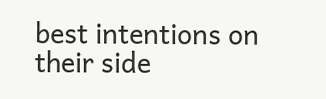best intentions on their side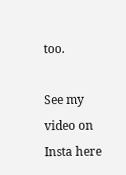too.

See my video on Insta here